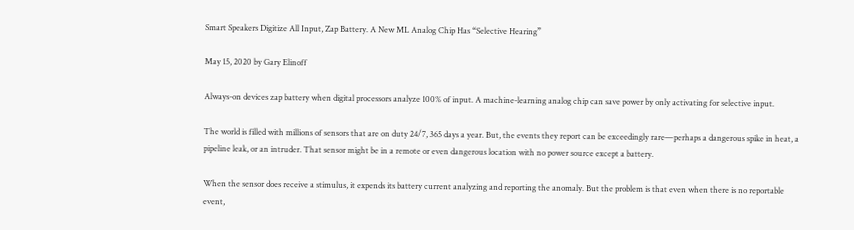Smart Speakers Digitize All Input, Zap Battery. A New ML Analog Chip Has “Selective Hearing”

May 15, 2020 by Gary Elinoff

Always-on devices zap battery when digital processors analyze 100% of input. A machine-learning analog chip can save power by only activating for selective input.

The world is filled with millions of sensors that are on duty 24/7, 365 days a year. But, the events they report can be exceedingly rare—perhaps a dangerous spike in heat, a pipeline leak, or an intruder. That sensor might be in a remote or even dangerous location with no power source except a battery.

When the sensor does receive a stimulus, it expends its battery current analyzing and reporting the anomaly. But the problem is that even when there is no reportable event,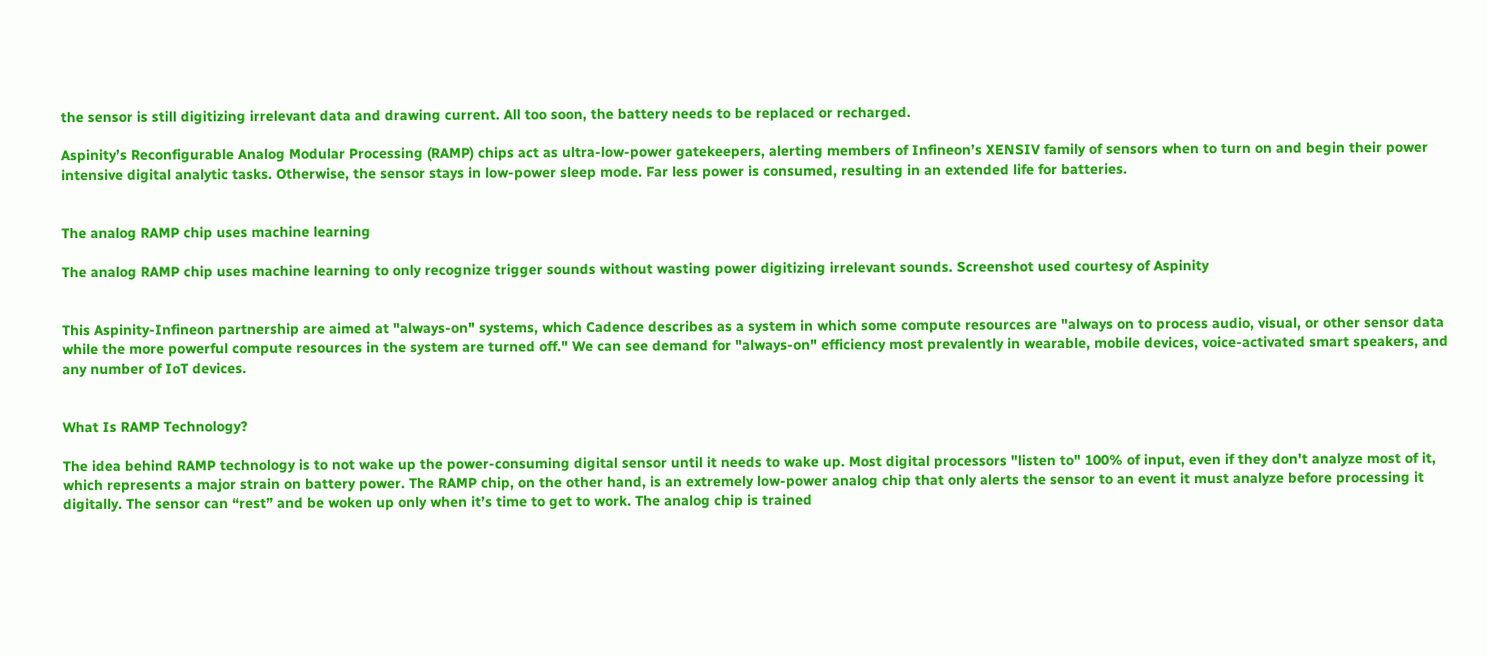the sensor is still digitizing irrelevant data and drawing current. All too soon, the battery needs to be replaced or recharged.

Aspinity’s Reconfigurable Analog Modular Processing (RAMP) chips act as ultra-low-power gatekeepers, alerting members of Infineon’s XENSIV family of sensors when to turn on and begin their power intensive digital analytic tasks. Otherwise, the sensor stays in low-power sleep mode. Far less power is consumed, resulting in an extended life for batteries.


The analog RAMP chip uses machine learning

The analog RAMP chip uses machine learning to only recognize trigger sounds without wasting power digitizing irrelevant sounds. Screenshot used courtesy of Aspinity


This Aspinity-Infineon partnership are aimed at "always-on" systems, which Cadence describes as a system in which some compute resources are "always on to process audio, visual, or other sensor data while the more powerful compute resources in the system are turned off." We can see demand for "always-on" efficiency most prevalently in wearable, mobile devices, voice-activated smart speakers, and any number of IoT devices.


What Is RAMP Technology?

The idea behind RAMP technology is to not wake up the power-consuming digital sensor until it needs to wake up. Most digital processors "listen to" 100% of input, even if they don't analyze most of it, which represents a major strain on battery power. The RAMP chip, on the other hand, is an extremely low-power analog chip that only alerts the sensor to an event it must analyze before processing it digitally. The sensor can “rest” and be woken up only when it’s time to get to work. The analog chip is trained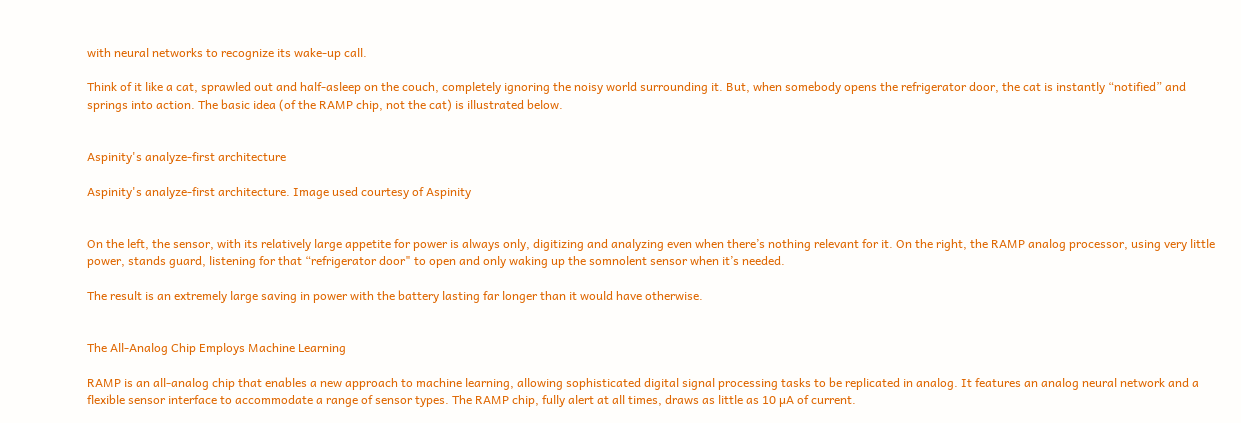with neural networks to recognize its wake-up call.

Think of it like a cat, sprawled out and half-asleep on the couch, completely ignoring the noisy world surrounding it. But, when somebody opens the refrigerator door, the cat is instantly “notified” and springs into action. The basic idea (of the RAMP chip, not the cat) is illustrated below.


Aspinity's analyze-first architecture

Aspinity's analyze-first architecture. Image used courtesy of Aspinity


On the left, the sensor, with its relatively large appetite for power is always only, digitizing and analyzing even when there’s nothing relevant for it. On the right, the RAMP analog processor, using very little power, stands guard, listening for that “refrigerator door" to open and only waking up the somnolent sensor when it’s needed.

The result is an extremely large saving in power with the battery lasting far longer than it would have otherwise.


The All-Analog Chip Employs Machine Learning

RAMP is an all-analog chip that enables a new approach to machine learning, allowing sophisticated digital signal processing tasks to be replicated in analog. It features an analog neural network and a flexible sensor interface to accommodate a range of sensor types. The RAMP chip, fully alert at all times, draws as little as 10 µA of current.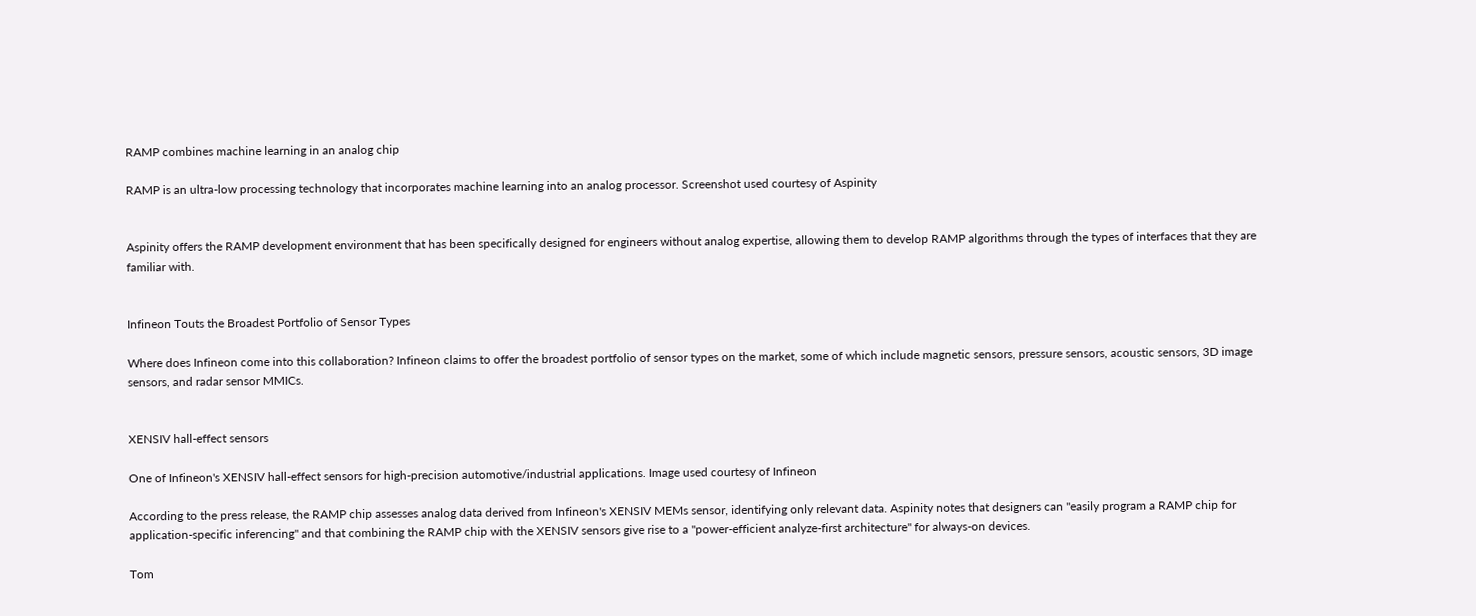RAMP combines machine learning in an analog chip

RAMP is an ultra-low processing technology that incorporates machine learning into an analog processor. Screenshot used courtesy of Aspinity


Aspinity offers the RAMP development environment that has been specifically designed for engineers without analog expertise, allowing them to develop RAMP algorithms through the types of interfaces that they are familiar with.


Infineon Touts the Broadest Portfolio of Sensor Types

Where does Infineon come into this collaboration? Infineon claims to offer the broadest portfolio of sensor types on the market, some of which include magnetic sensors, pressure sensors, acoustic sensors, 3D image sensors, and radar sensor MMICs.


XENSIV hall-effect sensors

One of Infineon's XENSIV hall-effect sensors for high-precision automotive/industrial applications. Image used courtesy of Infineon

According to the press release, the RAMP chip assesses analog data derived from Infineon's XENSIV MEMs sensor, identifying only relevant data. Aspinity notes that designers can "easily program a RAMP chip for application-specific inferencing" and that combining the RAMP chip with the XENSIV sensors give rise to a "power-efficient analyze-first architecture" for always-on devices.

Tom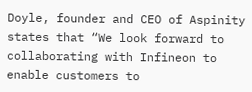Doyle, founder and CEO of Aspinity states that “We look forward to collaborating with Infineon to enable customers to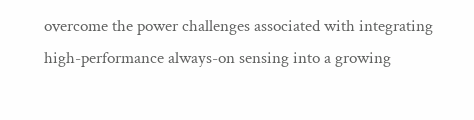overcome the power challenges associated with integrating high-performance always-on sensing into a growing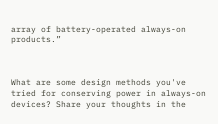array of battery-operated always-on products.”



What are some design methods you've tried for conserving power in always-on devices? Share your thoughts in the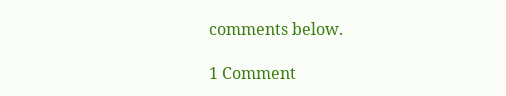comments below.

1 Comment